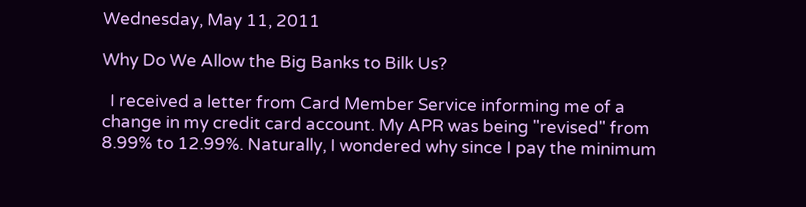Wednesday, May 11, 2011

Why Do We Allow the Big Banks to Bilk Us?

  I received a letter from Card Member Service informing me of a change in my credit card account. My APR was being "revised" from 8.99% to 12.99%. Naturally, I wondered why since I pay the minimum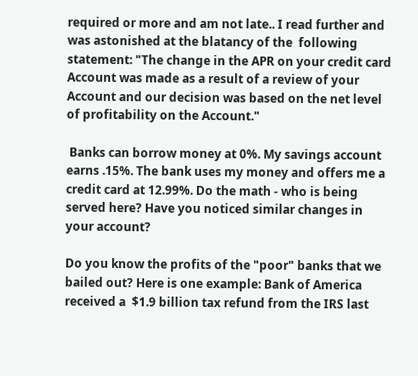required or more and am not late.. I read further and was astonished at the blatancy of the  following statement: "The change in the APR on your credit card Account was made as a result of a review of your Account and our decision was based on the net level of profitability on the Account."

 Banks can borrow money at 0%. My savings account earns .15%. The bank uses my money and offers me a credit card at 12.99%. Do the math - who is being served here? Have you noticed similar changes in your account?

Do you know the profits of the "poor" banks that we bailed out? Here is one example: Bank of America received a  $1.9 billion tax refund from the IRS last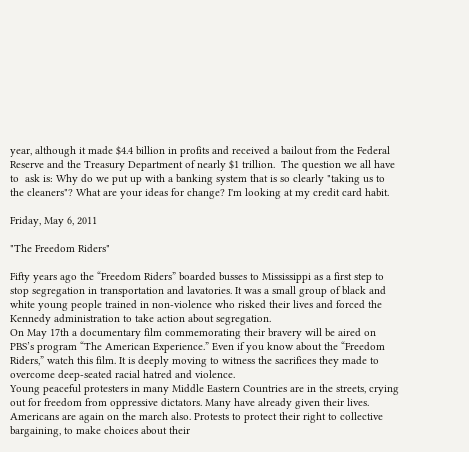year, although it made $4.4 billion in profits and received a bailout from the Federal Reserve and the Treasury Department of nearly $1 trillion.  The question we all have to  ask is: Why do we put up with a banking system that is so clearly "taking us to the cleaners"? What are your ideas for change? I'm looking at my credit card habit.

Friday, May 6, 2011

"The Freedom Riders"

Fifty years ago the “Freedom Riders” boarded busses to Mississippi as a first step to stop segregation in transportation and lavatories. It was a small group of black and white young people trained in non-violence who risked their lives and forced the Kennedy administration to take action about segregation.
On May 17th a documentary film commemorating their bravery will be aired on PBS’s program “The American Experience.” Even if you know about the “Freedom Riders,” watch this film. It is deeply moving to witness the sacrifices they made to overcome deep-seated racial hatred and violence.
Young peaceful protesters in many Middle Eastern Countries are in the streets, crying out for freedom from oppressive dictators. Many have already given their lives. Americans are again on the march also. Protests to protect their right to collective  bargaining, to make choices about their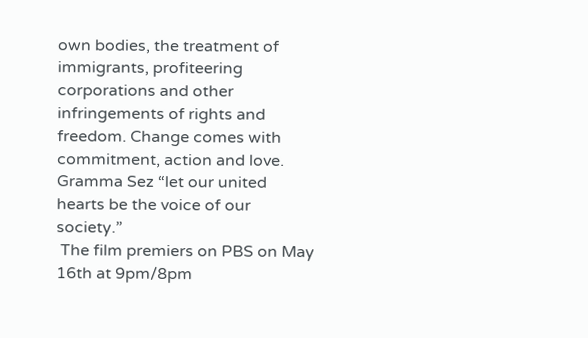own bodies, the treatment of immigrants, profiteering corporations and other infringements of rights and freedom. Change comes with commitment, action and love. Gramma Sez “let our united hearts be the voice of our society.”
 The film premiers on PBS on May 16th at 9pm/8pm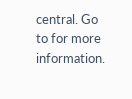central. Go to for more information.